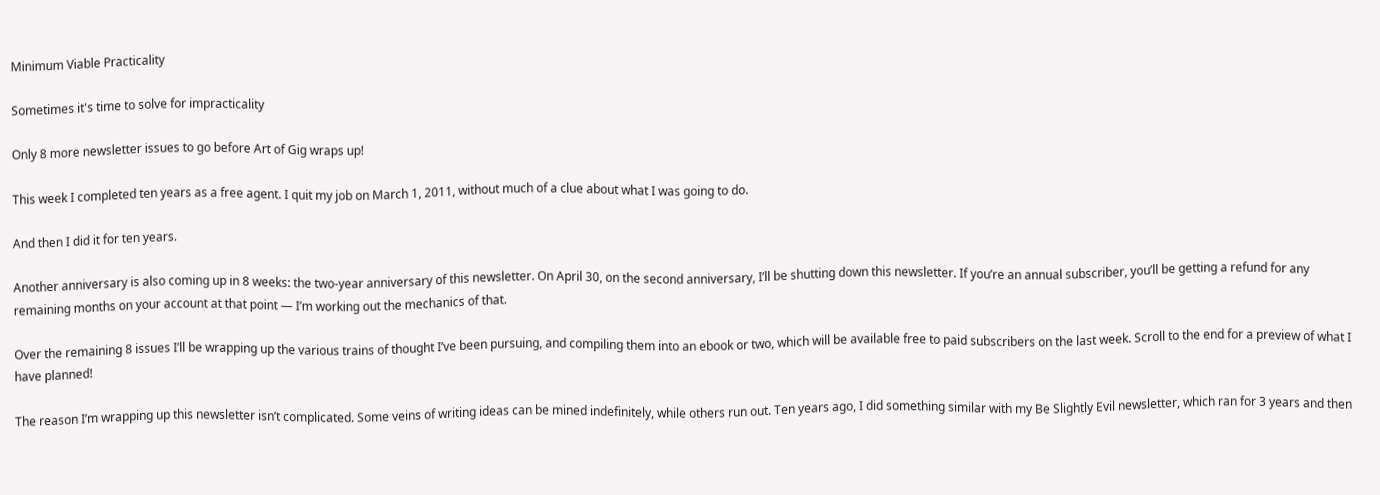Minimum Viable Practicality

Sometimes it's time to solve for impracticality

Only 8 more newsletter issues to go before Art of Gig wraps up!

This week I completed ten years as a free agent. I quit my job on March 1, 2011, without much of a clue about what I was going to do.

And then I did it for ten years.

Another anniversary is also coming up in 8 weeks: the two-year anniversary of this newsletter. On April 30, on the second anniversary, I’ll be shutting down this newsletter. If you’re an annual subscriber, you’ll be getting a refund for any remaining months on your account at that point — I’m working out the mechanics of that.

Over the remaining 8 issues I’ll be wrapping up the various trains of thought I’ve been pursuing, and compiling them into an ebook or two, which will be available free to paid subscribers on the last week. Scroll to the end for a preview of what I have planned!

The reason I’m wrapping up this newsletter isn’t complicated. Some veins of writing ideas can be mined indefinitely, while others run out. Ten years ago, I did something similar with my Be Slightly Evil newsletter, which ran for 3 years and then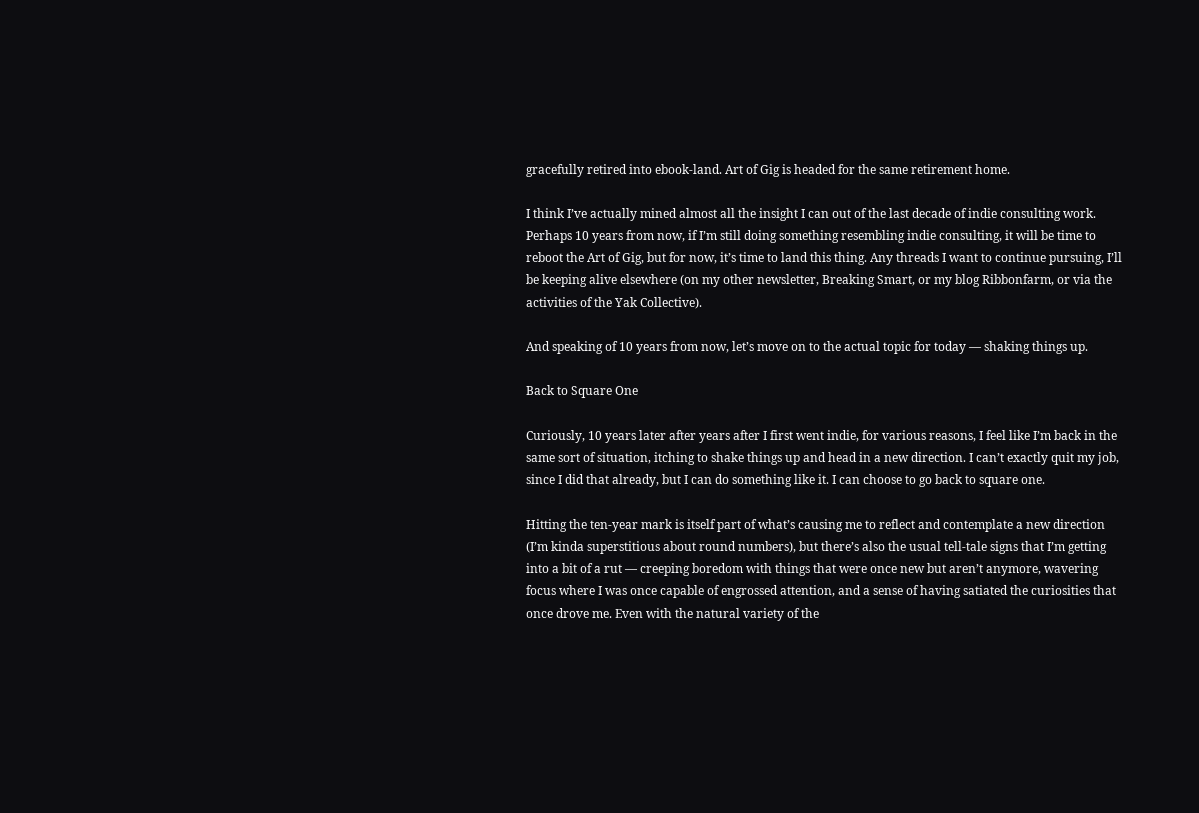gracefully retired into ebook-land. Art of Gig is headed for the same retirement home.

I think I’ve actually mined almost all the insight I can out of the last decade of indie consulting work. Perhaps 10 years from now, if I’m still doing something resembling indie consulting, it will be time to reboot the Art of Gig, but for now, it’s time to land this thing. Any threads I want to continue pursuing, I’ll be keeping alive elsewhere (on my other newsletter, Breaking Smart, or my blog Ribbonfarm, or via the activities of the Yak Collective).

And speaking of 10 years from now, let’s move on to the actual topic for today — shaking things up.

Back to Square One

Curiously, 10 years later after years after I first went indie, for various reasons, I feel like I’m back in the same sort of situation, itching to shake things up and head in a new direction. I can’t exactly quit my job, since I did that already, but I can do something like it. I can choose to go back to square one.

Hitting the ten-year mark is itself part of what’s causing me to reflect and contemplate a new direction (I’m kinda superstitious about round numbers), but there’s also the usual tell-tale signs that I’m getting into a bit of a rut — creeping boredom with things that were once new but aren’t anymore, wavering focus where I was once capable of engrossed attention, and a sense of having satiated the curiosities that once drove me. Even with the natural variety of the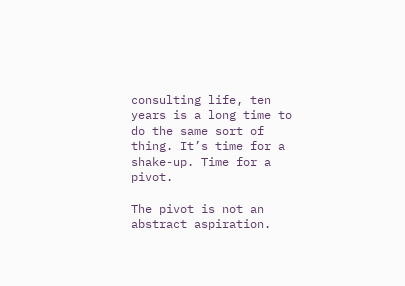consulting life, ten years is a long time to do the same sort of thing. It’s time for a shake-up. Time for a pivot.

The pivot is not an abstract aspiration.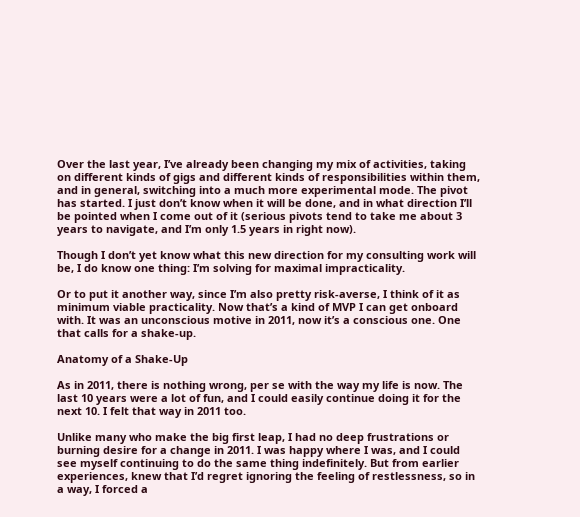Over the last year, I’ve already been changing my mix of activities, taking on different kinds of gigs and different kinds of responsibilities within them, and in general, switching into a much more experimental mode. The pivot has started. I just don’t know when it will be done, and in what direction I’ll be pointed when I come out of it (serious pivots tend to take me about 3 years to navigate, and I’m only 1.5 years in right now).

Though I don’t yet know what this new direction for my consulting work will be, I do know one thing: I’m solving for maximal impracticality.

Or to put it another way, since I’m also pretty risk-averse, I think of it as minimum viable practicality. Now that’s a kind of MVP I can get onboard with. It was an unconscious motive in 2011, now it’s a conscious one. One that calls for a shake-up.

Anatomy of a Shake-Up

As in 2011, there is nothing wrong, per se with the way my life is now. The last 10 years were a lot of fun, and I could easily continue doing it for the next 10. I felt that way in 2011 too.

Unlike many who make the big first leap, I had no deep frustrations or burning desire for a change in 2011. I was happy where I was, and I could see myself continuing to do the same thing indefinitely. But from earlier experiences, knew that I’d regret ignoring the feeling of restlessness, so in a way, I forced a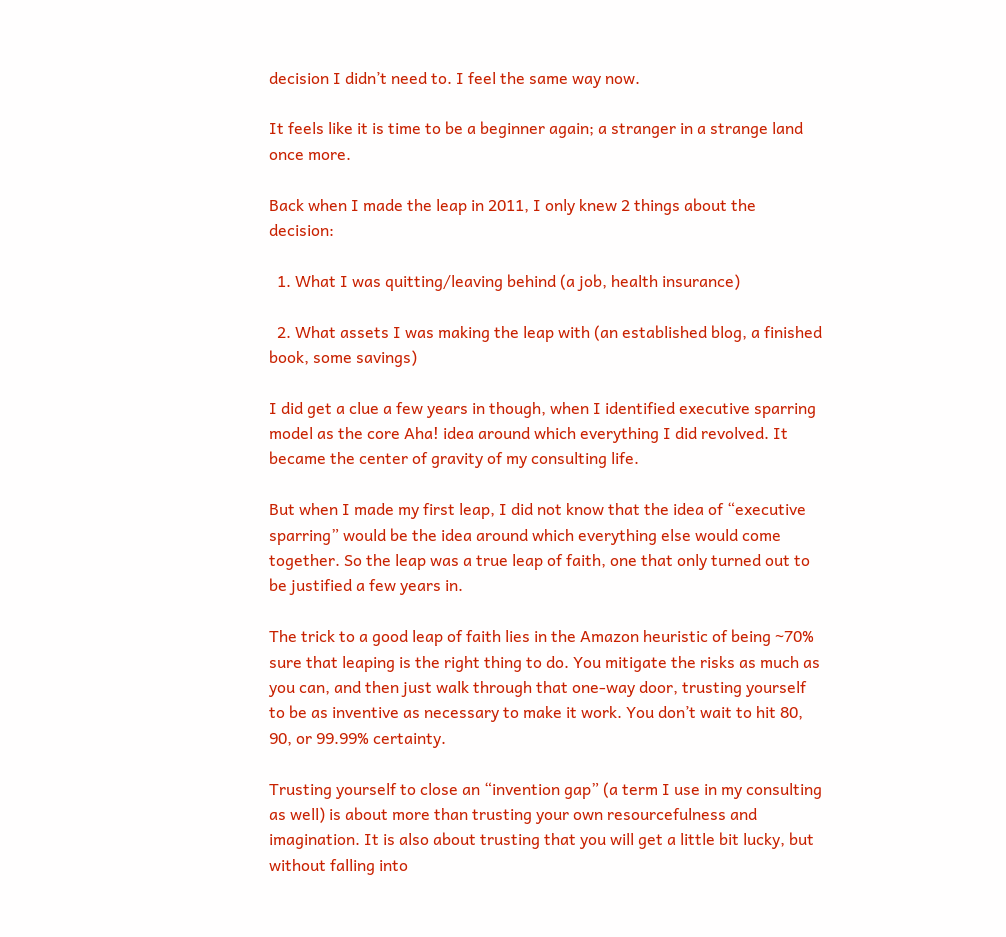decision I didn’t need to. I feel the same way now.

It feels like it is time to be a beginner again; a stranger in a strange land once more.

Back when I made the leap in 2011, I only knew 2 things about the decision:

  1. What I was quitting/leaving behind (a job, health insurance)

  2. What assets I was making the leap with (an established blog, a finished book, some savings)

I did get a clue a few years in though, when I identified executive sparring model as the core Aha! idea around which everything I did revolved. It became the center of gravity of my consulting life.

But when I made my first leap, I did not know that the idea of “executive sparring” would be the idea around which everything else would come together. So the leap was a true leap of faith, one that only turned out to be justified a few years in.

The trick to a good leap of faith lies in the Amazon heuristic of being ~70% sure that leaping is the right thing to do. You mitigate the risks as much as you can, and then just walk through that one-way door, trusting yourself to be as inventive as necessary to make it work. You don’t wait to hit 80, 90, or 99.99% certainty.

Trusting yourself to close an “invention gap” (a term I use in my consulting as well) is about more than trusting your own resourcefulness and imagination. It is also about trusting that you will get a little bit lucky, but without falling into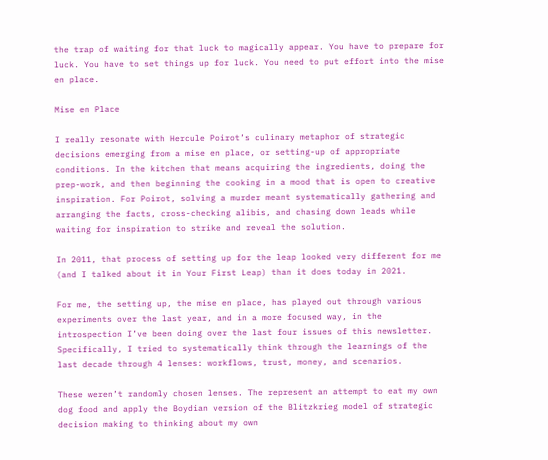the trap of waiting for that luck to magically appear. You have to prepare for luck. You have to set things up for luck. You need to put effort into the mise en place.

Mise en Place

I really resonate with Hercule Poirot’s culinary metaphor of strategic decisions emerging from a mise en place, or setting-up of appropriate conditions. In the kitchen that means acquiring the ingredients, doing the prep-work, and then beginning the cooking in a mood that is open to creative inspiration. For Poirot, solving a murder meant systematically gathering and arranging the facts, cross-checking alibis, and chasing down leads while waiting for inspiration to strike and reveal the solution.

In 2011, that process of setting up for the leap looked very different for me (and I talked about it in Your First Leap) than it does today in 2021.

For me, the setting up, the mise en place, has played out through various experiments over the last year, and in a more focused way, in the introspection I’ve been doing over the last four issues of this newsletter. Specifically, I tried to systematically think through the learnings of the last decade through 4 lenses: workflows, trust, money, and scenarios.

These weren’t randomly chosen lenses. The represent an attempt to eat my own dog food and apply the Boydian version of the Blitzkrieg model of strategic decision making to thinking about my own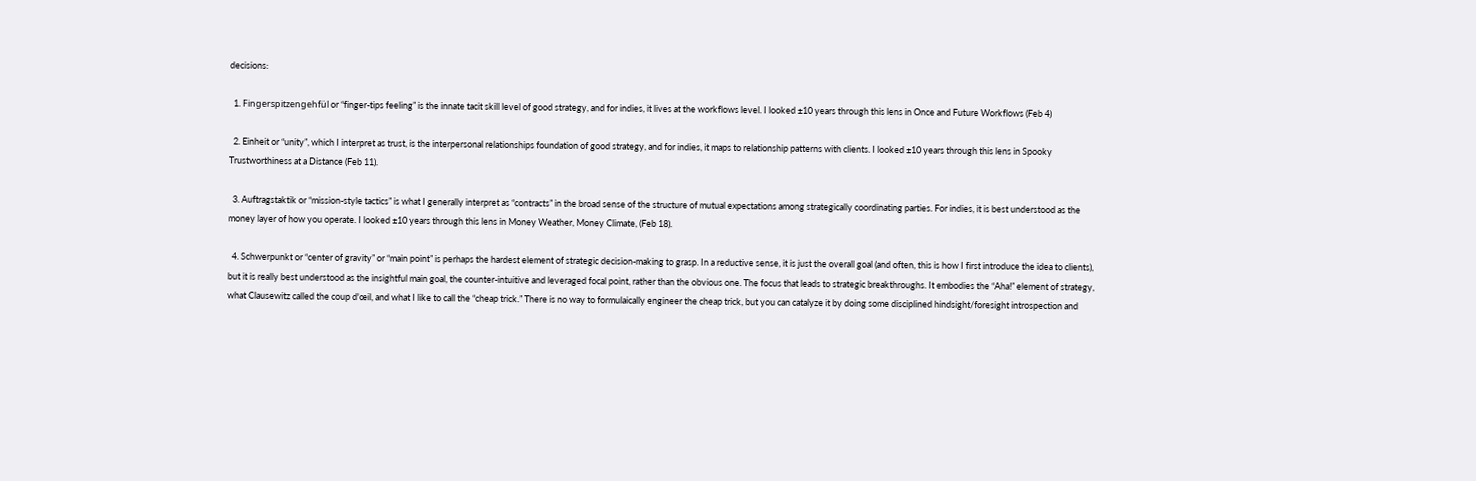decisions:

  1. Fingerspitzengehfül or “finger-tips feeling” is the innate tacit skill level of good strategy, and for indies, it lives at the workflows level. I looked ±10 years through this lens in Once and Future Workflows (Feb 4)

  2. Einheit or “unity”, which I interpret as trust, is the interpersonal relationships foundation of good strategy, and for indies, it maps to relationship patterns with clients. I looked ±10 years through this lens in Spooky Trustworthiness at a Distance (Feb 11).

  3. Auftragstaktik or “mission-style tactics” is what I generally interpret as “contracts” in the broad sense of the structure of mutual expectations among strategically coordinating parties. For indies, it is best understood as the money layer of how you operate. I looked ±10 years through this lens in Money Weather, Money Climate, (Feb 18).

  4. Schwerpunkt or “center of gravity” or “main point” is perhaps the hardest element of strategic decision-making to grasp. In a reductive sense, it is just the overall goal (and often, this is how I first introduce the idea to clients), but it is really best understood as the insightful main goal, the counter-intuitive and leveraged focal point, rather than the obvious one. The focus that leads to strategic breakthroughs. It embodies the “Aha!” element of strategy, what Clausewitz called the coup d'œil, and what I like to call the “cheap trick.” There is no way to formulaically engineer the cheap trick, but you can catalyze it by doing some disciplined hindsight/foresight introspection and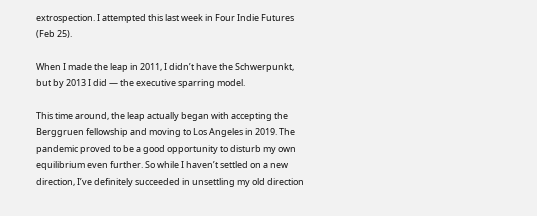extrospection. I attempted this last week in Four Indie Futures (Feb 25).

When I made the leap in 2011, I didn’t have the Schwerpunkt, but by 2013 I did — the executive sparring model.

This time around, the leap actually began with accepting the Berggruen fellowship and moving to Los Angeles in 2019. The pandemic proved to be a good opportunity to disturb my own equilibrium even further. So while I haven’t settled on a new direction, I’ve definitely succeeded in unsettling my old direction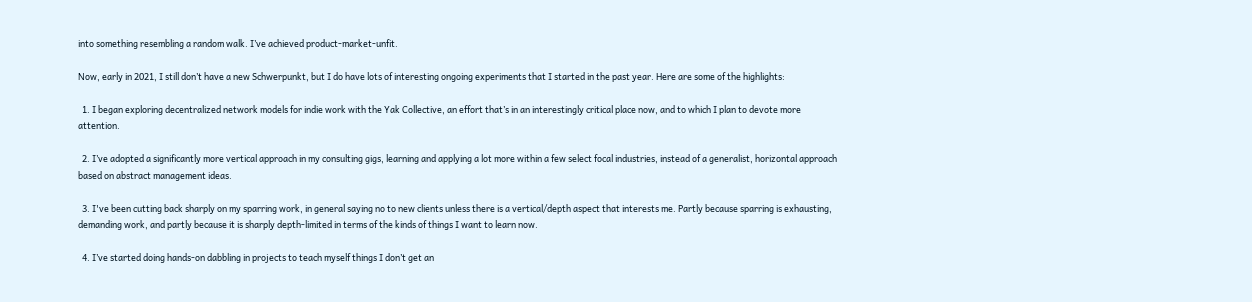into something resembling a random walk. I’ve achieved product-market-unfit.

Now, early in 2021, I still don’t have a new Schwerpunkt, but I do have lots of interesting ongoing experiments that I started in the past year. Here are some of the highlights:

  1. I began exploring decentralized network models for indie work with the Yak Collective, an effort that’s in an interestingly critical place now, and to which I plan to devote more attention.

  2. I’ve adopted a significantly more vertical approach in my consulting gigs, learning and applying a lot more within a few select focal industries, instead of a generalist, horizontal approach based on abstract management ideas.

  3. I've been cutting back sharply on my sparring work, in general saying no to new clients unless there is a vertical/depth aspect that interests me. Partly because sparring is exhausting, demanding work, and partly because it is sharply depth-limited in terms of the kinds of things I want to learn now.

  4. I’ve started doing hands-on dabbling in projects to teach myself things I don’t get an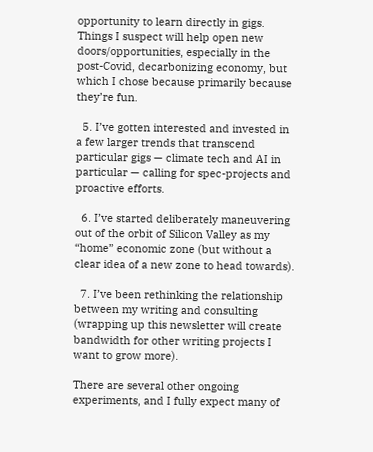opportunity to learn directly in gigs. Things I suspect will help open new doors/opportunities, especially in the post-Covid, decarbonizing economy, but which I chose because primarily because they’re fun.

  5. I’ve gotten interested and invested in a few larger trends that transcend particular gigs — climate tech and AI in particular — calling for spec-projects and proactive efforts.

  6. I’ve started deliberately maneuvering out of the orbit of Silicon Valley as my “home” economic zone (but without a clear idea of a new zone to head towards).

  7. I’ve been rethinking the relationship between my writing and consulting (wrapping up this newsletter will create bandwidth for other writing projects I want to grow more).

There are several other ongoing experiments, and I fully expect many of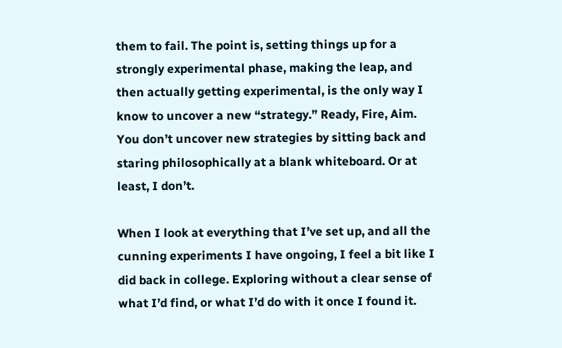them to fail. The point is, setting things up for a strongly experimental phase, making the leap, and then actually getting experimental, is the only way I know to uncover a new “strategy.” Ready, Fire, Aim. You don’t uncover new strategies by sitting back and staring philosophically at a blank whiteboard. Or at least, I don’t.

When I look at everything that I’ve set up, and all the cunning experiments I have ongoing, I feel a bit like I did back in college. Exploring without a clear sense of what I’d find, or what I’d do with it once I found it.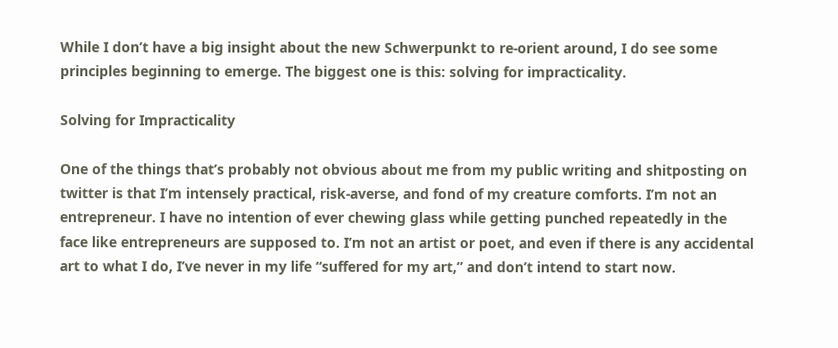While I don’t have a big insight about the new Schwerpunkt to re-orient around, I do see some principles beginning to emerge. The biggest one is this: solving for impracticality.

Solving for Impracticality

One of the things that’s probably not obvious about me from my public writing and shitposting on twitter is that I’m intensely practical, risk-averse, and fond of my creature comforts. I’m not an entrepreneur. I have no intention of ever chewing glass while getting punched repeatedly in the face like entrepreneurs are supposed to. I’m not an artist or poet, and even if there is any accidental art to what I do, I’ve never in my life “suffered for my art,” and don’t intend to start now.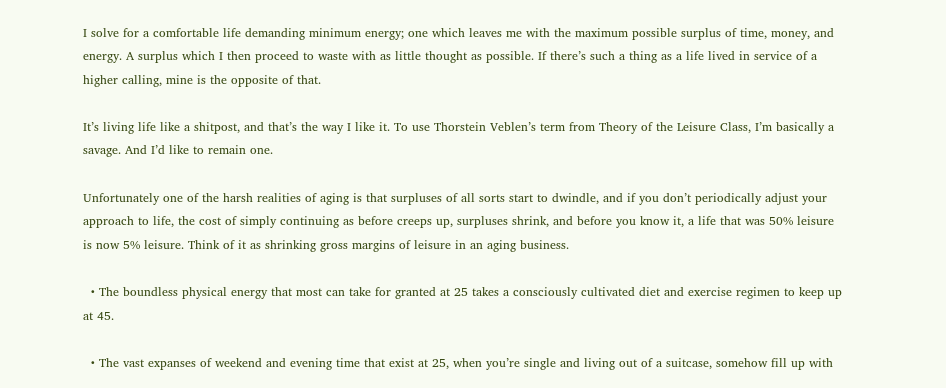I solve for a comfortable life demanding minimum energy; one which leaves me with the maximum possible surplus of time, money, and energy. A surplus which I then proceed to waste with as little thought as possible. If there’s such a thing as a life lived in service of a higher calling, mine is the opposite of that.

It’s living life like a shitpost, and that’s the way I like it. To use Thorstein Veblen’s term from Theory of the Leisure Class, I’m basically a savage. And I’d like to remain one.

Unfortunately one of the harsh realities of aging is that surpluses of all sorts start to dwindle, and if you don’t periodically adjust your approach to life, the cost of simply continuing as before creeps up, surpluses shrink, and before you know it, a life that was 50% leisure is now 5% leisure. Think of it as shrinking gross margins of leisure in an aging business.

  • The boundless physical energy that most can take for granted at 25 takes a consciously cultivated diet and exercise regimen to keep up at 45.

  • The vast expanses of weekend and evening time that exist at 25, when you’re single and living out of a suitcase, somehow fill up with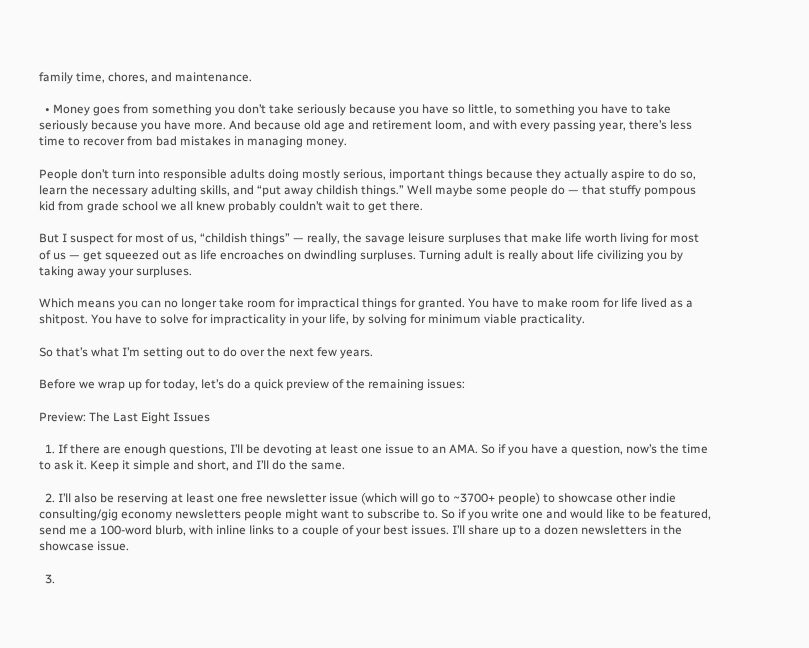family time, chores, and maintenance.

  • Money goes from something you don’t take seriously because you have so little, to something you have to take seriously because you have more. And because old age and retirement loom, and with every passing year, there’s less time to recover from bad mistakes in managing money.

People don’t turn into responsible adults doing mostly serious, important things because they actually aspire to do so, learn the necessary adulting skills, and “put away childish things.” Well maybe some people do — that stuffy pompous kid from grade school we all knew probably couldn’t wait to get there.

But I suspect for most of us, “childish things” — really, the savage leisure surpluses that make life worth living for most of us — get squeezed out as life encroaches on dwindling surpluses. Turning adult is really about life civilizing you by taking away your surpluses.

Which means you can no longer take room for impractical things for granted. You have to make room for life lived as a shitpost. You have to solve for impracticality in your life, by solving for minimum viable practicality.

So that’s what I’m setting out to do over the next few years.

Before we wrap up for today, let’s do a quick preview of the remaining issues:

Preview: The Last Eight Issues

  1. If there are enough questions, I’ll be devoting at least one issue to an AMA. So if you have a question, now’s the time to ask it. Keep it simple and short, and I’ll do the same.

  2. I’ll also be reserving at least one free newsletter issue (which will go to ~3700+ people) to showcase other indie consulting/gig economy newsletters people might want to subscribe to. So if you write one and would like to be featured, send me a 100-word blurb, with inline links to a couple of your best issues. I’ll share up to a dozen newsletters in the showcase issue.

  3.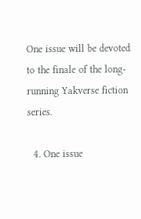One issue will be devoted to the finale of the long-running Yakverse fiction series.

  4. One issue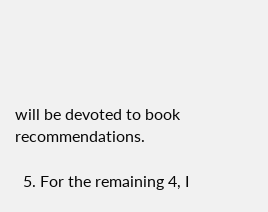will be devoted to book recommendations.

  5. For the remaining 4, I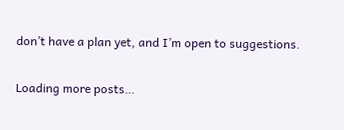don’t have a plan yet, and I’m open to suggestions.

Loading more posts…